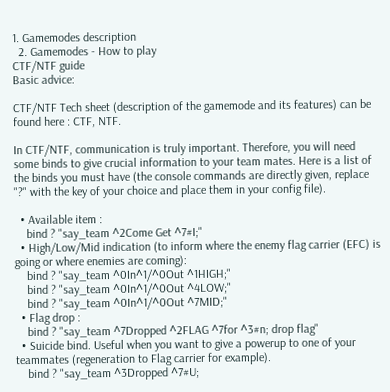1. Gamemodes description
  2. Gamemodes - How to play
CTF/NTF guide
Basic advice:

CTF/NTF Tech sheet (description of the gamemode and its features) can be found here : CTF, NTF.

In CTF/NTF, communication is truly important. Therefore, you will need some binds to give crucial information to your team mates. Here is a list of the binds you must have (the console commands are directly given, replace "?" with the key of your choice and place them in your config file).

  • Available item :
    bind ? "say_team ^2Come Get ^7#I;"
  • High/Low/Mid indication (to inform where the enemy flag carrier (EFC) is going or where enemies are coming):
    bind ? "say_team ^0In^1/^0Out ^1HIGH;"
    bind ? "say_team ^0In^1/^0Out ^4LOW;"
    bind ? "say_team ^0In^1/^0Out ^7MID;"
  • Flag drop :
    bind ? "say_team ^7Dropped ^2FLAG ^7for ^3#n; drop flag"
  • Suicide bind. Useful when you want to give a powerup to one of your teammates (regeneration to Flag carrier for example).
    bind ? "say_team ^3Dropped ^7#U;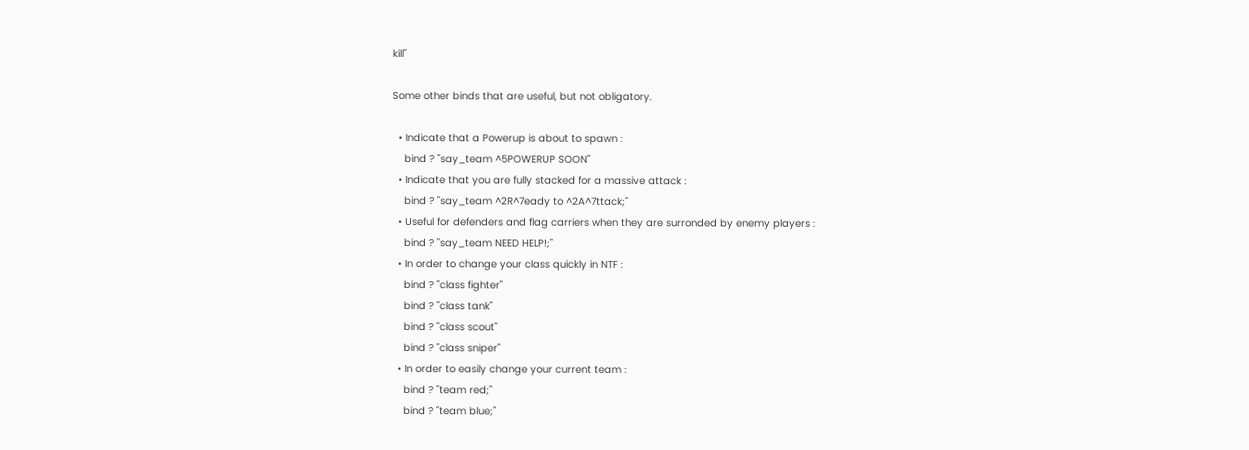kill"

Some other binds that are useful, but not obligatory.

  • Indicate that a Powerup is about to spawn :
    bind ? "say_team ^5POWERUP SOON"
  • Indicate that you are fully stacked for a massive attack :
    bind ? "say_team ^2R^7eady to ^2A^7ttack;"
  • Useful for defenders and flag carriers when they are surronded by enemy players :
    bind ? "say_team NEED HELP!;"
  • In order to change your class quickly in NTF :
    bind ? "class fighter"
    bind ? "class tank"
    bind ? "class scout"
    bind ? "class sniper"
  • In order to easily change your current team :
    bind ? "team red;"
    bind ? "team blue;"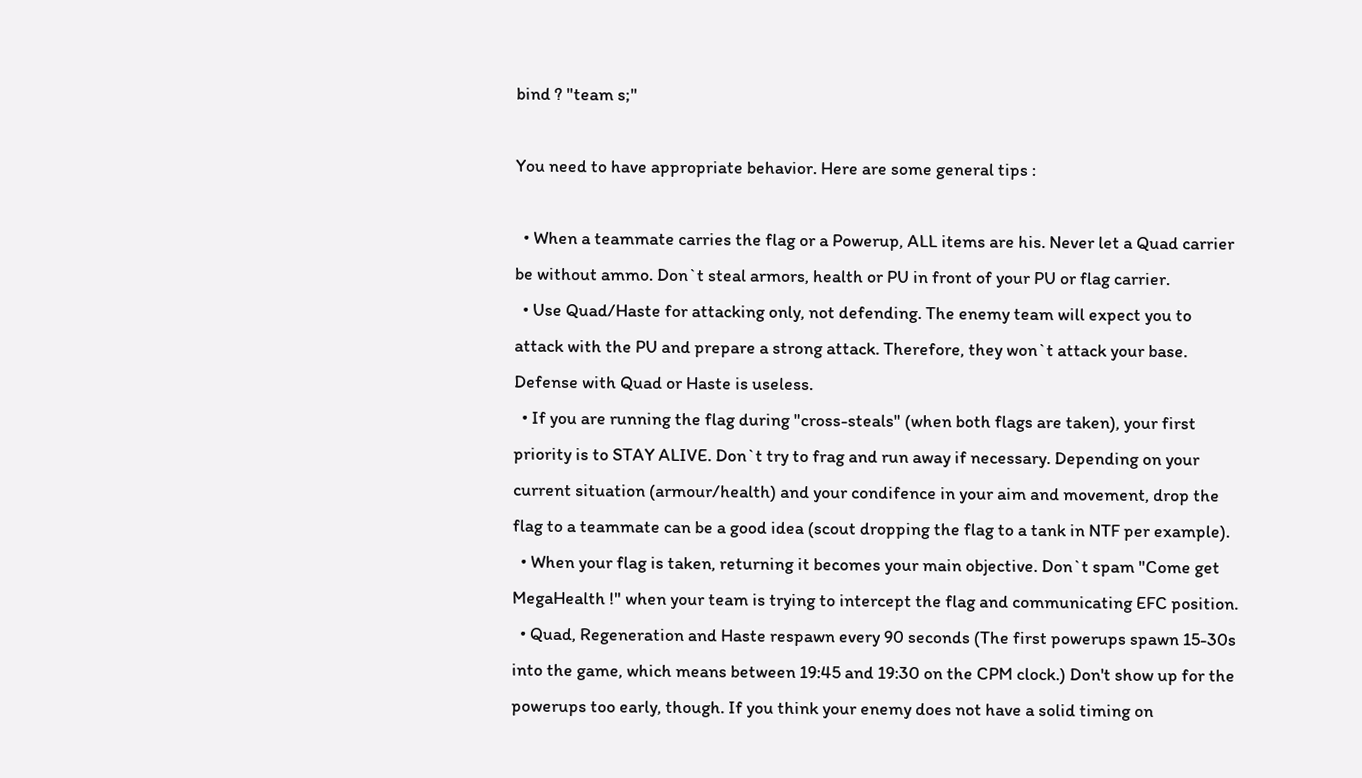bind ? "team s;"

You need to have appropriate behavior. Here are some general tips :

  • When a teammate carries the flag or a Powerup, ALL items are his. Never let a Quad carrier be without ammo. Don`t steal armors, health or PU in front of your PU or flag carrier.
  • Use Quad/Haste for attacking only, not defending. The enemy team will expect you to attack with the PU and prepare a strong attack. Therefore, they won`t attack your base. Defense with Quad or Haste is useless.
  • If you are running the flag during "cross-steals" (when both flags are taken), your first priority is to STAY ALIVE. Don`t try to frag and run away if necessary. Depending on your current situation (armour/health) and your condifence in your aim and movement, drop the flag to a teammate can be a good idea (scout dropping the flag to a tank in NTF per example).
  • When your flag is taken, returning it becomes your main objective. Don`t spam "Come get MegaHealth !" when your team is trying to intercept the flag and communicating EFC position.
  • Quad, Regeneration and Haste respawn every 90 seconds (The first powerups spawn 15-30s into the game, which means between 19:45 and 19:30 on the CPM clock.) Don't show up for the powerups too early, though. If you think your enemy does not have a solid timing on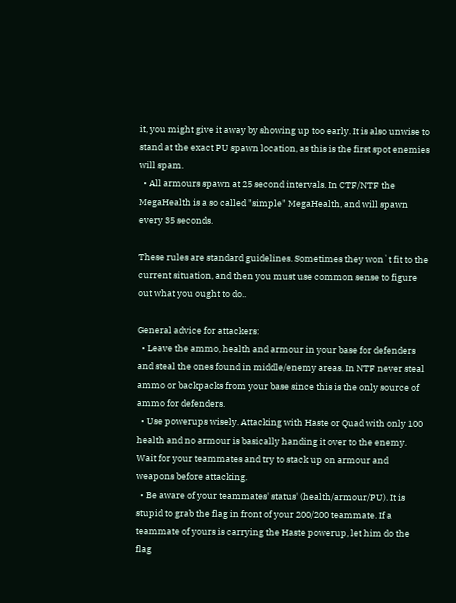it, you might give it away by showing up too early. It is also unwise to stand at the exact PU spawn location, as this is the first spot enemies will spam.
  • All armours spawn at 25 second intervals. In CTF/NTF the MegaHealth is a so called "simple" MegaHealth, and will spawn every 35 seconds.

These rules are standard guidelines. Sometimes they won`t fit to the current situation, and then you must use common sense to figure out what you ought to do..

General advice for attackers:
  • Leave the ammo, health and armour in your base for defenders and steal the ones found in middle/enemy areas. In NTF never steal ammo or backpacks from your base since this is the only source of ammo for defenders.
  • Use powerups wisely. Attacking with Haste or Quad with only 100 health and no armour is basically handing it over to the enemy. Wait for your teammates and try to stack up on armour and weapons before attacking.
  • Be aware of your teammates' status' (health/armour/PU). It is stupid to grab the flag in front of your 200/200 teammate. If a teammate of yours is carrying the Haste powerup, let him do the flag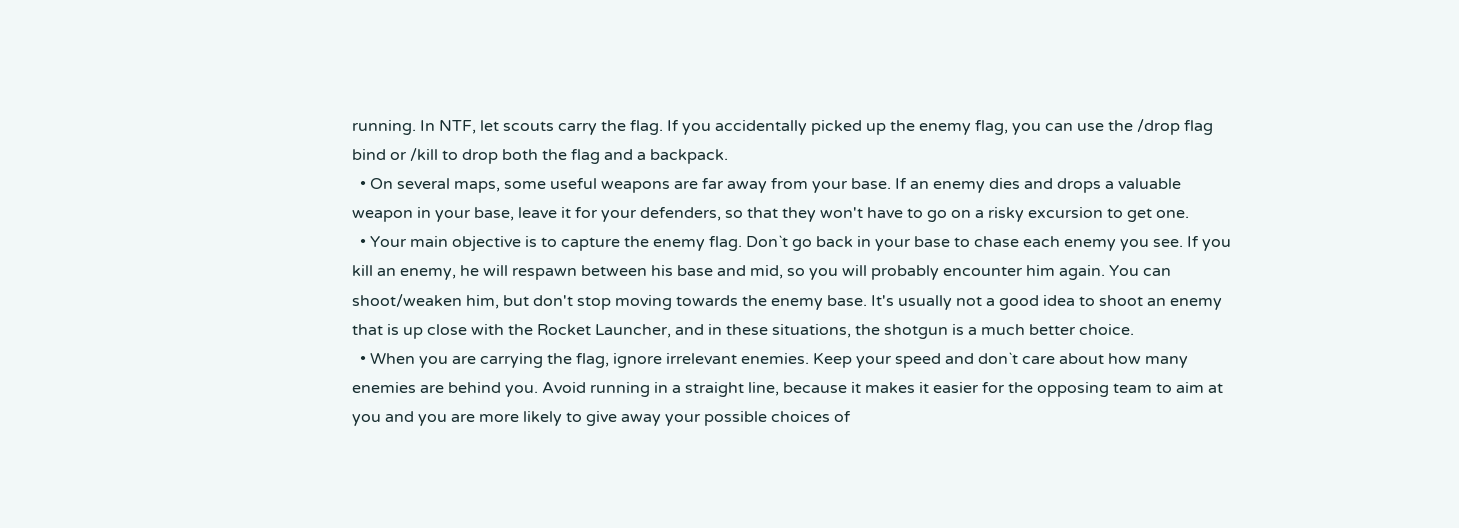running. In NTF, let scouts carry the flag. If you accidentally picked up the enemy flag, you can use the /drop flag bind or /kill to drop both the flag and a backpack.
  • On several maps, some useful weapons are far away from your base. If an enemy dies and drops a valuable weapon in your base, leave it for your defenders, so that they won't have to go on a risky excursion to get one.
  • Your main objective is to capture the enemy flag. Don`t go back in your base to chase each enemy you see. If you kill an enemy, he will respawn between his base and mid, so you will probably encounter him again. You can shoot/weaken him, but don't stop moving towards the enemy base. It's usually not a good idea to shoot an enemy that is up close with the Rocket Launcher, and in these situations, the shotgun is a much better choice.
  • When you are carrying the flag, ignore irrelevant enemies. Keep your speed and don`t care about how many enemies are behind you. Avoid running in a straight line, because it makes it easier for the opposing team to aim at you and you are more likely to give away your possible choices of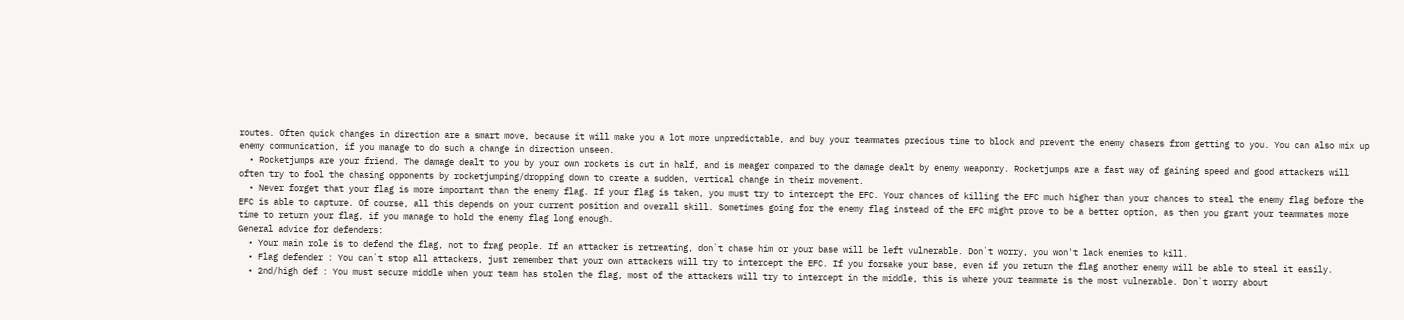routes. Often quick changes in direction are a smart move, because it will make you a lot more unpredictable, and buy your teammates precious time to block and prevent the enemy chasers from getting to you. You can also mix up enemy communication, if you manage to do such a change in direction unseen.
  • Rocketjumps are your friend. The damage dealt to you by your own rockets is cut in half, and is meager compared to the damage dealt by enemy weaponry. Rocketjumps are a fast way of gaining speed and good attackers will often try to fool the chasing opponents by rocketjumping/dropping down to create a sudden, vertical change in their movement.
  • Never forget that your flag is more important than the enemy flag. If your flag is taken, you must try to intercept the EFC. Your chances of killing the EFC much higher than your chances to steal the enemy flag before the EFC is able to capture. Of course, all this depends on your current position and overall skill. Sometimes going for the enemy flag instead of the EFC might prove to be a better option, as then you grant your teammates more time to return your flag, if you manage to hold the enemy flag long enough.
General advice for defenders:
  • Your main role is to defend the flag, not to frag people. If an attacker is retreating, don`t chase him or your base will be left vulnerable. Don`t worry, you won't lack enemies to kill.
  • Flag defender : You can`t stop all attackers, just remember that your own attackers will try to intercept the EFC. If you forsake your base, even if you return the flag another enemy will be able to steal it easily.
  • 2nd/high def : You must secure middle when your team has stolen the flag, most of the attackers will try to intercept in the middle, this is where your teammate is the most vulnerable. Don`t worry about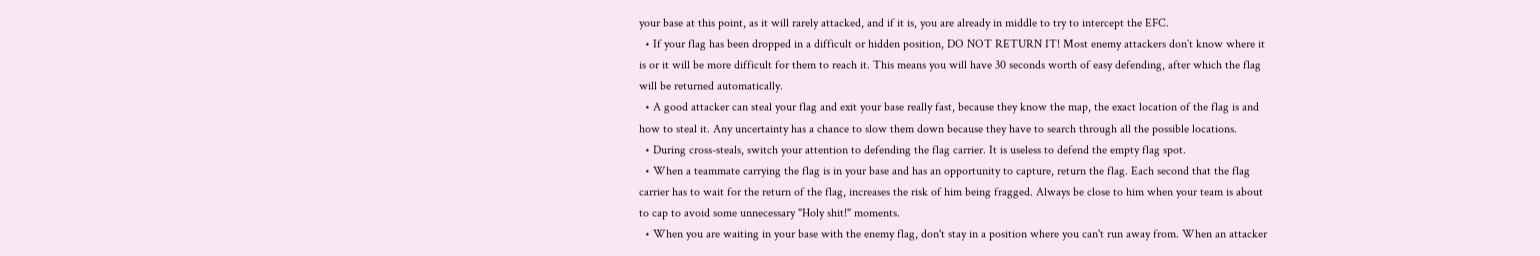your base at this point, as it will rarely attacked, and if it is, you are already in middle to try to intercept the EFC.
  • If your flag has been dropped in a difficult or hidden position, DO NOT RETURN IT! Most enemy attackers don`t know where it is or it will be more difficult for them to reach it. This means you will have 30 seconds worth of easy defending, after which the flag will be returned automatically.
  • A good attacker can steal your flag and exit your base really fast, because they know the map, the exact location of the flag is and how to steal it. Any uncertainty has a chance to slow them down because they have to search through all the possible locations.
  • During cross-steals, switch your attention to defending the flag carrier. It is useless to defend the empty flag spot.
  • When a teammate carrying the flag is in your base and has an opportunity to capture, return the flag. Each second that the flag carrier has to wait for the return of the flag, increases the risk of him being fragged. Always be close to him when your team is about to cap to avoid some unnecessary "Holy shit!" moments.
  • When you are waiting in your base with the enemy flag, don't stay in a position where you can't run away from. When an attacker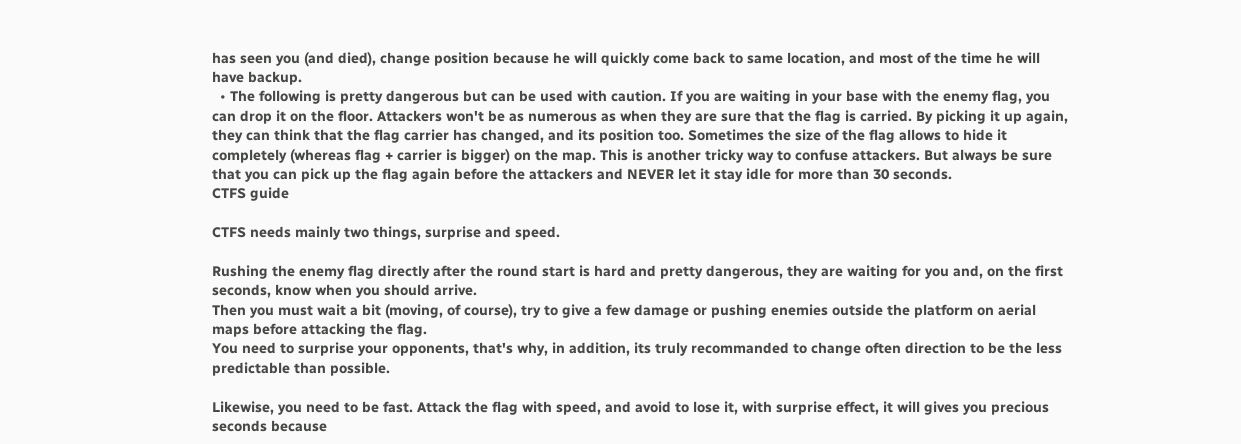has seen you (and died), change position because he will quickly come back to same location, and most of the time he will have backup.
  • The following is pretty dangerous but can be used with caution. If you are waiting in your base with the enemy flag, you can drop it on the floor. Attackers won't be as numerous as when they are sure that the flag is carried. By picking it up again, they can think that the flag carrier has changed, and its position too. Sometimes the size of the flag allows to hide it completely (whereas flag + carrier is bigger) on the map. This is another tricky way to confuse attackers. But always be sure that you can pick up the flag again before the attackers and NEVER let it stay idle for more than 30 seconds.
CTFS guide

CTFS needs mainly two things, surprise and speed.

Rushing the enemy flag directly after the round start is hard and pretty dangerous, they are waiting for you and, on the first seconds, know when you should arrive.
Then you must wait a bit (moving, of course), try to give a few damage or pushing enemies outside the platform on aerial maps before attacking the flag.
You need to surprise your opponents, that's why, in addition, its truly recommanded to change often direction to be the less predictable than possible.

Likewise, you need to be fast. Attack the flag with speed, and avoid to lose it, with surprise effect, it will gives you precious seconds because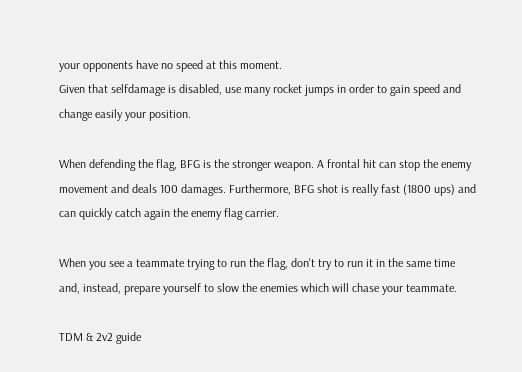your opponents have no speed at this moment.
Given that selfdamage is disabled, use many rocket jumps in order to gain speed and change easily your position.

When defending the flag, BFG is the stronger weapon. A frontal hit can stop the enemy movement and deals 100 damages. Furthermore, BFG shot is really fast (1800 ups) and can quickly catch again the enemy flag carrier.

When you see a teammate trying to run the flag, don't try to run it in the same time and, instead, prepare yourself to slow the enemies which will chase your teammate.

TDM & 2v2 guide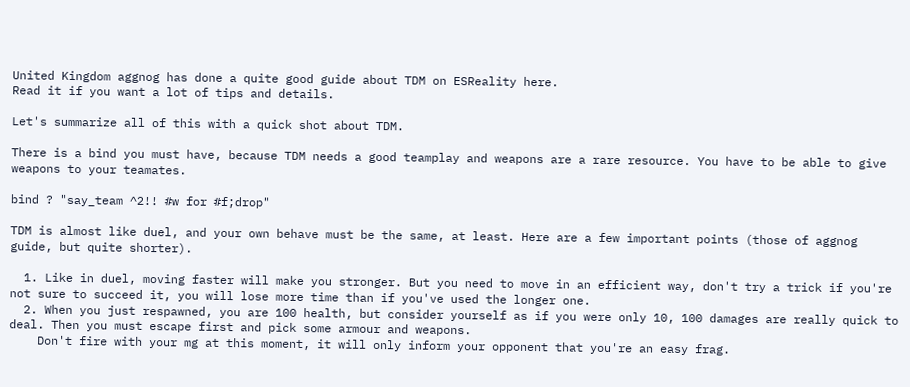United Kingdom aggnog has done a quite good guide about TDM on ESReality here.
Read it if you want a lot of tips and details.

Let's summarize all of this with a quick shot about TDM.

There is a bind you must have, because TDM needs a good teamplay and weapons are a rare resource. You have to be able to give weapons to your teamates.

bind ? "say_team ^2!! #w for #f;drop"

TDM is almost like duel, and your own behave must be the same, at least. Here are a few important points (those of aggnog guide, but quite shorter).

  1. Like in duel, moving faster will make you stronger. But you need to move in an efficient way, don't try a trick if you're not sure to succeed it, you will lose more time than if you've used the longer one.
  2. When you just respawned, you are 100 health, but consider yourself as if you were only 10, 100 damages are really quick to deal. Then you must escape first and pick some armour and weapons.
    Don't fire with your mg at this moment, it will only inform your opponent that you're an easy frag.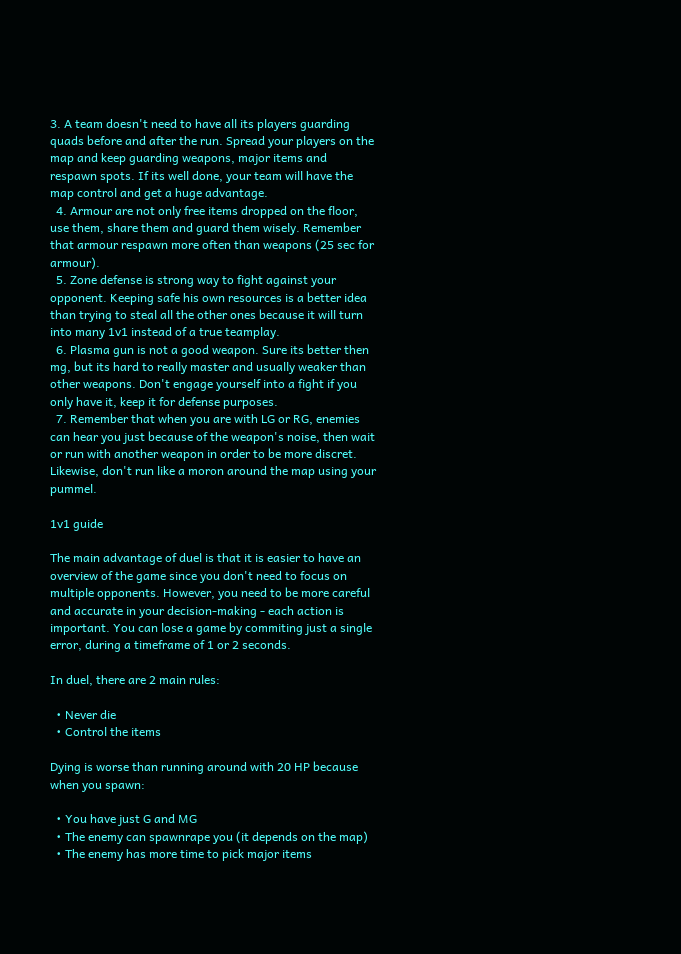3. A team doesn't need to have all its players guarding quads before and after the run. Spread your players on the map and keep guarding weapons, major items and respawn spots. If its well done, your team will have the map control and get a huge advantage.
  4. Armour are not only free items dropped on the floor, use them, share them and guard them wisely. Remember that armour respawn more often than weapons (25 sec for armour).
  5. Zone defense is strong way to fight against your opponent. Keeping safe his own resources is a better idea than trying to steal all the other ones because it will turn into many 1v1 instead of a true teamplay.
  6. Plasma gun is not a good weapon. Sure its better then mg, but its hard to really master and usually weaker than other weapons. Don't engage yourself into a fight if you only have it, keep it for defense purposes.
  7. Remember that when you are with LG or RG, enemies can hear you just because of the weapon's noise, then wait or run with another weapon in order to be more discret. Likewise, don't run like a moron around the map using your pummel.

1v1 guide

The main advantage of duel is that it is easier to have an overview of the game since you don't need to focus on multiple opponents. However, you need to be more careful and accurate in your decision-making - each action is important. You can lose a game by commiting just a single error, during a timeframe of 1 or 2 seconds.

In duel, there are 2 main rules:

  • Never die
  • Control the items

Dying is worse than running around with 20 HP because when you spawn:

  • You have just G and MG
  • The enemy can spawnrape you (it depends on the map)
  • The enemy has more time to pick major items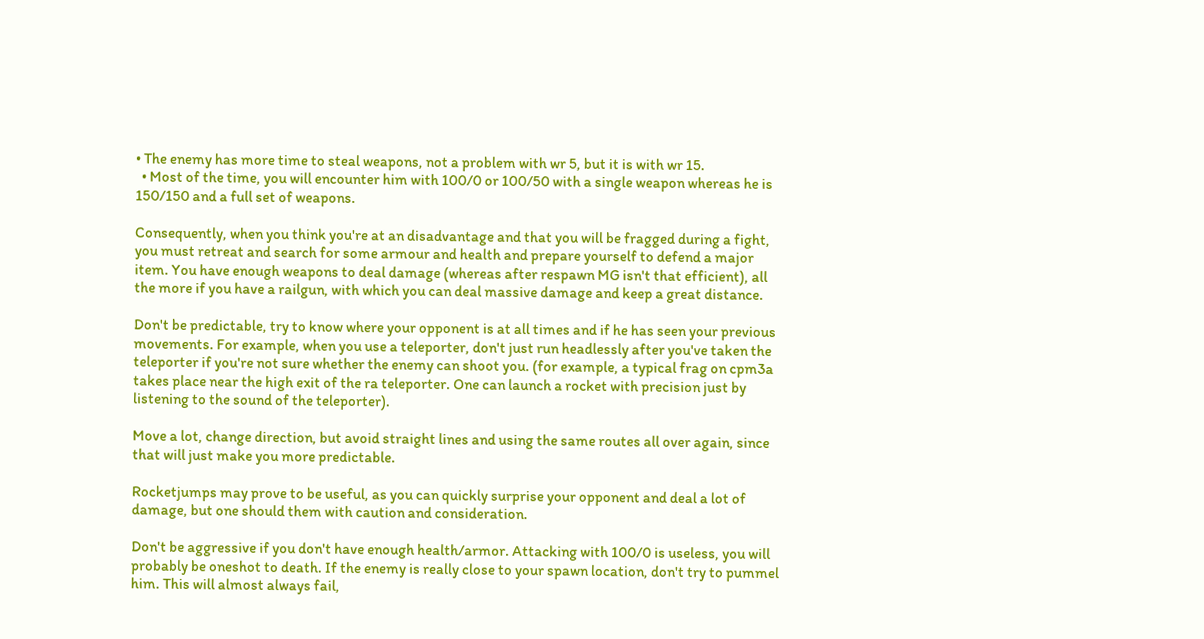• The enemy has more time to steal weapons, not a problem with wr 5, but it is with wr 15.
  • Most of the time, you will encounter him with 100/0 or 100/50 with a single weapon whereas he is 150/150 and a full set of weapons.

Consequently, when you think you're at an disadvantage and that you will be fragged during a fight, you must retreat and search for some armour and health and prepare yourself to defend a major item. You have enough weapons to deal damage (whereas after respawn MG isn't that efficient), all the more if you have a railgun, with which you can deal massive damage and keep a great distance.

Don't be predictable, try to know where your opponent is at all times and if he has seen your previous movements. For example, when you use a teleporter, don't just run headlessly after you've taken the teleporter if you're not sure whether the enemy can shoot you. (for example, a typical frag on cpm3a takes place near the high exit of the ra teleporter. One can launch a rocket with precision just by listening to the sound of the teleporter).

Move a lot, change direction, but avoid straight lines and using the same routes all over again, since that will just make you more predictable.

Rocketjumps may prove to be useful, as you can quickly surprise your opponent and deal a lot of damage, but one should them with caution and consideration.

Don't be aggressive if you don't have enough health/armor. Attacking with 100/0 is useless, you will probably be oneshot to death. If the enemy is really close to your spawn location, don't try to pummel him. This will almost always fail,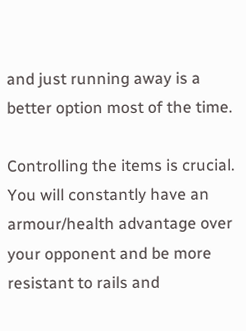and just running away is a better option most of the time.

Controlling the items is crucial. You will constantly have an armour/health advantage over your opponent and be more resistant to rails and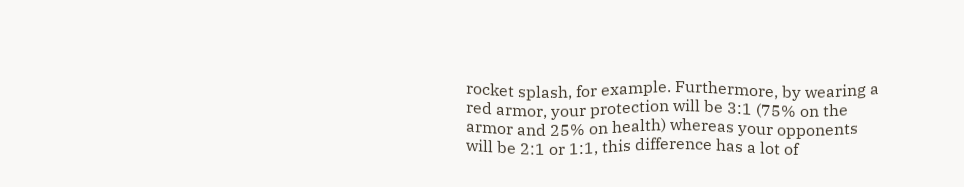rocket splash, for example. Furthermore, by wearing a red armor, your protection will be 3:1 (75% on the armor and 25% on health) whereas your opponents will be 2:1 or 1:1, this difference has a lot of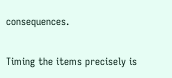consequences.

Timing the items precisely is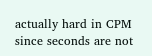actually hard in CPM since seconds are not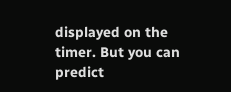displayed on the timer. But you can predict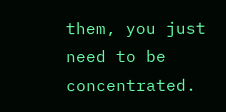them, you just need to be concentrated.